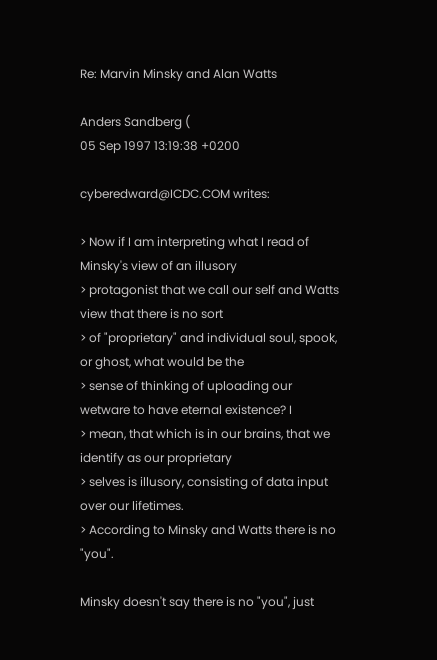Re: Marvin Minsky and Alan Watts

Anders Sandberg (
05 Sep 1997 13:19:38 +0200

cyberedward@ICDC.COM writes:

> Now if I am interpreting what I read of Minsky's view of an illusory
> protagonist that we call our self and Watts view that there is no sort
> of "proprietary" and individual soul, spook, or ghost, what would be the
> sense of thinking of uploading our wetware to have eternal existence? I
> mean, that which is in our brains, that we identify as our proprietary
> selves is illusory, consisting of data input over our lifetimes.
> According to Minsky and Watts there is no "you".

Minsky doesn't say there is no "you", just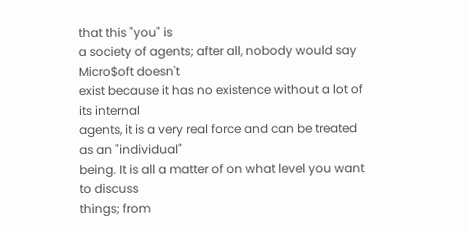that this "you" is
a society of agents; after all, nobody would say Micro$oft doesn't
exist because it has no existence without a lot of its internal
agents, it is a very real force and can be treated as an "individual"
being. It is all a matter of on what level you want to discuss
things; from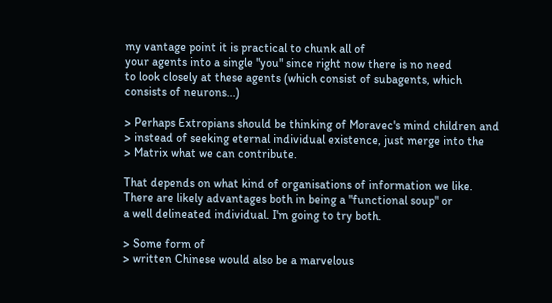my vantage point it is practical to chunk all of
your agents into a single "you" since right now there is no need
to look closely at these agents (which consist of subagents, which
consists of neurons...)

> Perhaps Extropians should be thinking of Moravec's mind children and
> instead of seeking eternal individual existence, just merge into the
> Matrix what we can contribute.

That depends on what kind of organisations of information we like.
There are likely advantages both in being a "functional soup" or
a well delineated individual. I'm going to try both.

> Some form of
> written Chinese would also be a marvelous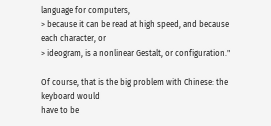language for computers,
> because it can be read at high speed, and because each character, or
> ideogram, is a nonlinear Gestalt, or configuration."

Of course, that is the big problem with Chinese: the keyboard would
have to be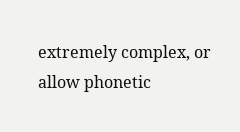extremely complex, or allow phonetic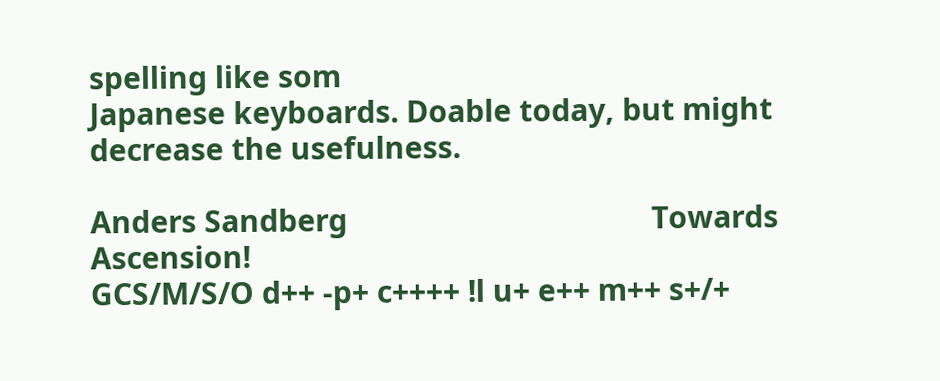spelling like som
Japanese keyboards. Doable today, but might decrease the usefulness.

Anders Sandberg                                      Towards Ascension!
GCS/M/S/O d++ -p+ c++++ !l u+ e++ m++ s+/+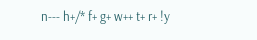n--- h+/* f+ g+ w++ t+ r+ !y